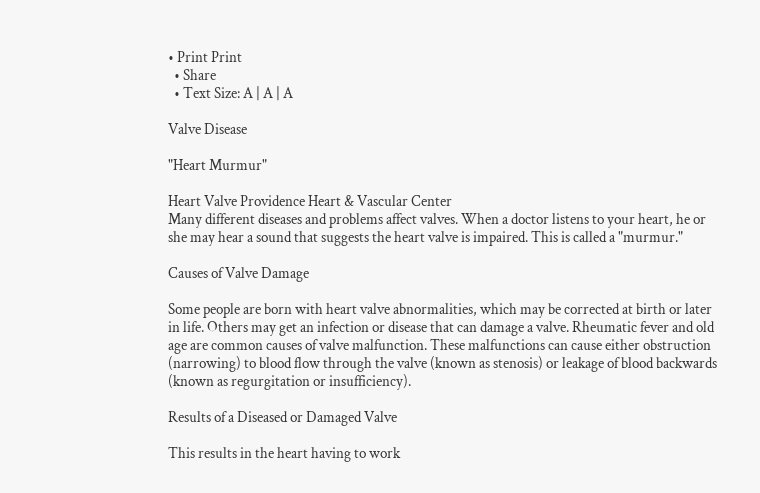• Print Print
  • Share
  • Text Size: A | A | A

Valve Disease

"Heart Murmur"

Heart Valve Providence Heart & Vascular Center
Many different diseases and problems affect valves. When a doctor listens to your heart, he or she may hear a sound that suggests the heart valve is impaired. This is called a "murmur."

Causes of Valve Damage

Some people are born with heart valve abnormalities, which may be corrected at birth or later in life. Others may get an infection or disease that can damage a valve. Rheumatic fever and old age are common causes of valve malfunction. These malfunctions can cause either obstruction (narrowing) to blood flow through the valve (known as stenosis) or leakage of blood backwards (known as regurgitation or insufficiency).

Results of a Diseased or Damaged Valve

This results in the heart having to work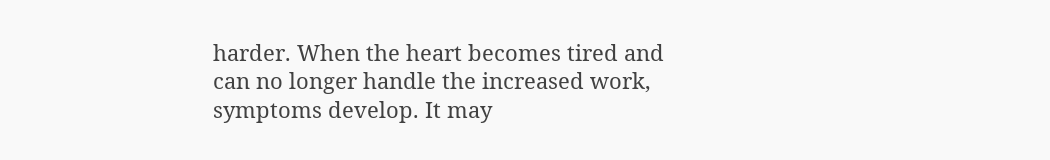harder. When the heart becomes tired and can no longer handle the increased work, symptoms develop. It may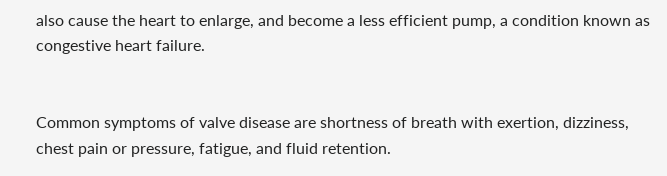also cause the heart to enlarge, and become a less efficient pump, a condition known as congestive heart failure.


Common symptoms of valve disease are shortness of breath with exertion, dizziness, chest pain or pressure, fatigue, and fluid retention.